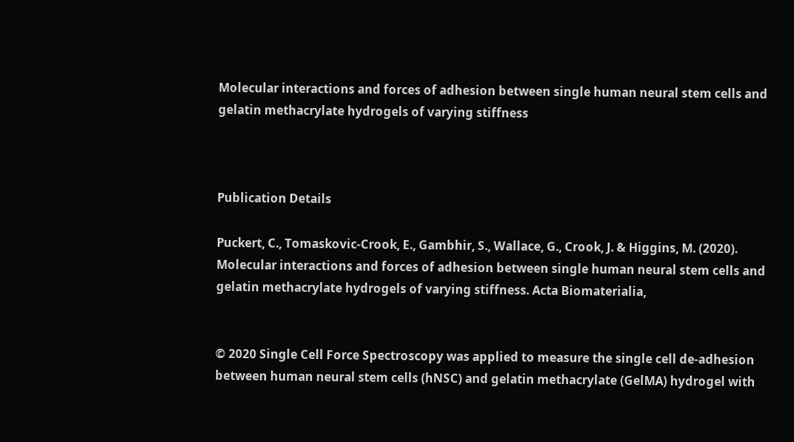Molecular interactions and forces of adhesion between single human neural stem cells and gelatin methacrylate hydrogels of varying stiffness



Publication Details

Puckert, C., Tomaskovic-Crook, E., Gambhir, S., Wallace, G., Crook, J. & Higgins, M. (2020). Molecular interactions and forces of adhesion between single human neural stem cells and gelatin methacrylate hydrogels of varying stiffness. Acta Biomaterialia,


© 2020 Single Cell Force Spectroscopy was applied to measure the single cell de-adhesion between human neural stem cells (hNSC) and gelatin methacrylate (GelMA) hydrogel with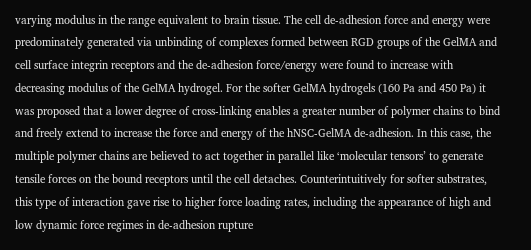varying modulus in the range equivalent to brain tissue. The cell de-adhesion force and energy were predominately generated via unbinding of complexes formed between RGD groups of the GelMA and cell surface integrin receptors and the de-adhesion force/energy were found to increase with decreasing modulus of the GelMA hydrogel. For the softer GelMA hydrogels (160 Pa and 450 Pa) it was proposed that a lower degree of cross-linking enables a greater number of polymer chains to bind and freely extend to increase the force and energy of the hNSC-GelMA de-adhesion. In this case, the multiple polymer chains are believed to act together in parallel like ‘molecular tensors’ to generate tensile forces on the bound receptors until the cell detaches. Counterintuitively for softer substrates, this type of interaction gave rise to higher force loading rates, including the appearance of high and low dynamic force regimes in de-adhesion rupture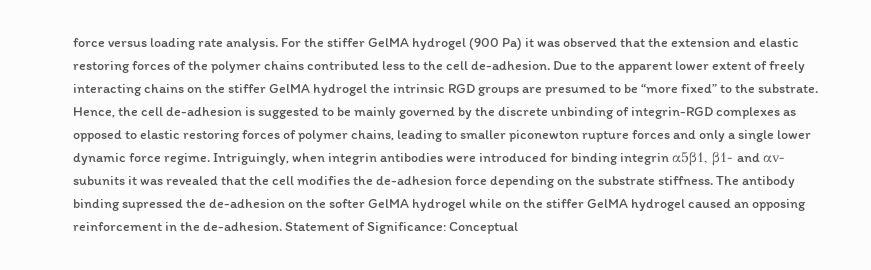force versus loading rate analysis. For the stiffer GelMA hydrogel (900 Pa) it was observed that the extension and elastic restoring forces of the polymer chains contributed less to the cell de-adhesion. Due to the apparent lower extent of freely interacting chains on the stiffer GelMA hydrogel the intrinsic RGD groups are presumed to be “more fixed” to the substrate. Hence, the cell de-adhesion is suggested to be mainly governed by the discrete unbinding of integrin-RGD complexes as opposed to elastic restoring forces of polymer chains, leading to smaller piconewton rupture forces and only a single lower dynamic force regime. Intriguingly, when integrin antibodies were introduced for binding integrin α5β1, β1- and αv-subunits it was revealed that the cell modifies the de-adhesion force depending on the substrate stiffness. The antibody binding supressed the de-adhesion on the softer GelMA hydrogel while on the stiffer GelMA hydrogel caused an opposing reinforcement in the de-adhesion. Statement of Significance: Conceptual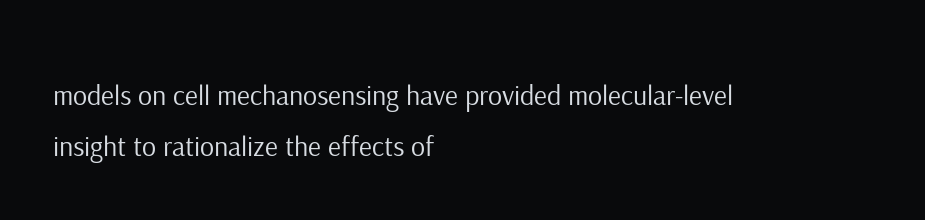models on cell mechanosensing have provided molecular-level insight to rationalize the effects of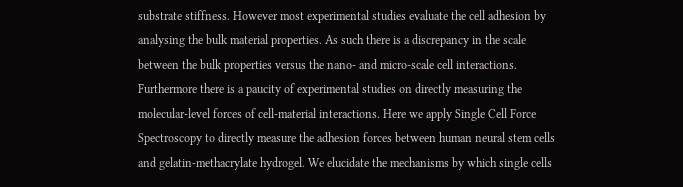substrate stiffness. However most experimental studies evaluate the cell adhesion by analysing the bulk material properties. As such there is a discrepancy in the scale between the bulk properties versus the nano- and micro-scale cell interactions. Furthermore there is a paucity of experimental studies on directly measuring the molecular-level forces of cell-material interactions. Here we apply Single Cell Force Spectroscopy to directly measure the adhesion forces between human neural stem cells and gelatin-methacrylate hydrogel. We elucidate the mechanisms by which single cells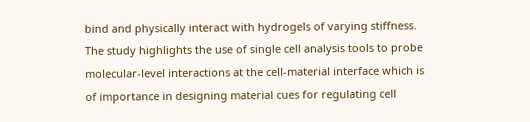bind and physically interact with hydrogels of varying stiffness. The study highlights the use of single cell analysis tools to probe molecular-level interactions at the cell-material interface which is of importance in designing material cues for regulating cell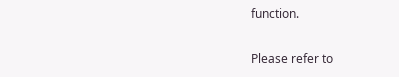function.

Please refer to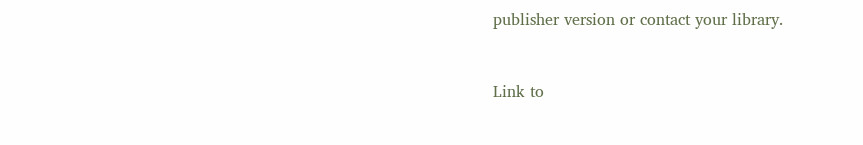publisher version or contact your library.



Link to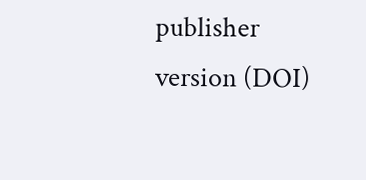publisher version (DOI)